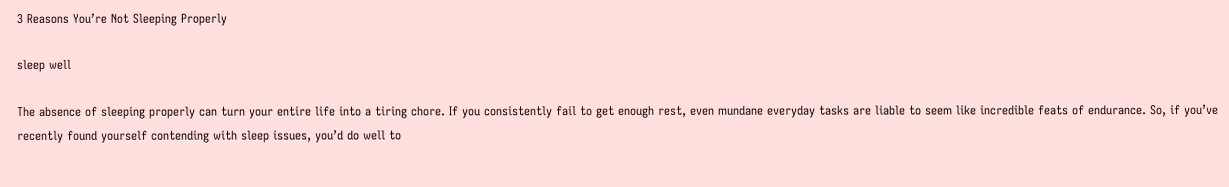3 Reasons You’re Not Sleeping Properly

sleep well

The absence of sleeping properly can turn your entire life into a tiring chore. If you consistently fail to get enough rest, even mundane everyday tasks are liable to seem like incredible feats of endurance. So, if you’ve recently found yourself contending with sleep issues, you’d do well to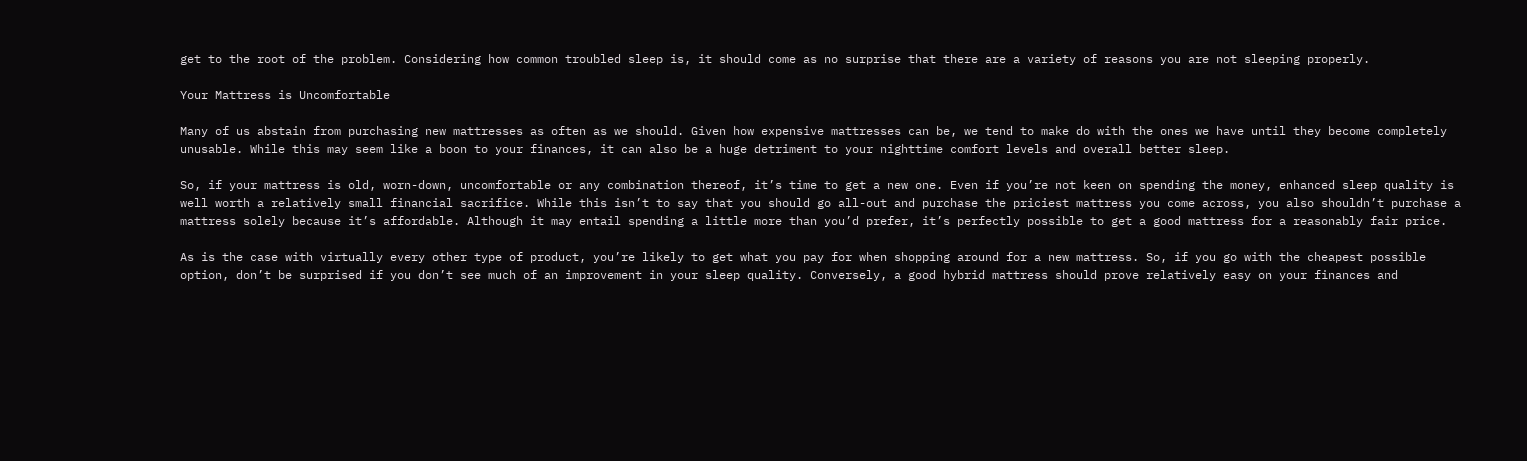get to the root of the problem. Considering how common troubled sleep is, it should come as no surprise that there are a variety of reasons you are not sleeping properly.

Your Mattress is Uncomfortable

Many of us abstain from purchasing new mattresses as often as we should. Given how expensive mattresses can be, we tend to make do with the ones we have until they become completely unusable. While this may seem like a boon to your finances, it can also be a huge detriment to your nighttime comfort levels and overall better sleep.

So, if your mattress is old, worn-down, uncomfortable or any combination thereof, it’s time to get a new one. Even if you’re not keen on spending the money, enhanced sleep quality is well worth a relatively small financial sacrifice. While this isn’t to say that you should go all-out and purchase the priciest mattress you come across, you also shouldn’t purchase a mattress solely because it’s affordable. Although it may entail spending a little more than you’d prefer, it’s perfectly possible to get a good mattress for a reasonably fair price.

As is the case with virtually every other type of product, you’re likely to get what you pay for when shopping around for a new mattress. So, if you go with the cheapest possible option, don’t be surprised if you don’t see much of an improvement in your sleep quality. Conversely, a good hybrid mattress should prove relatively easy on your finances and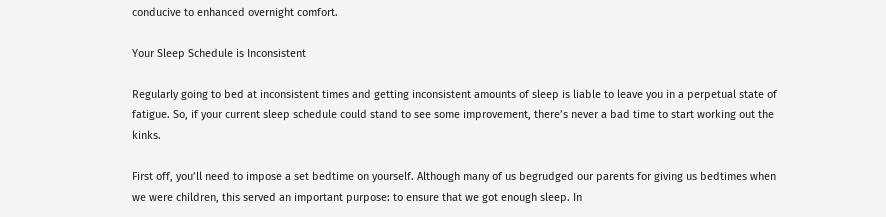conducive to enhanced overnight comfort.

Your Sleep Schedule is Inconsistent

Regularly going to bed at inconsistent times and getting inconsistent amounts of sleep is liable to leave you in a perpetual state of fatigue. So, if your current sleep schedule could stand to see some improvement, there’s never a bad time to start working out the kinks.

First off, you’ll need to impose a set bedtime on yourself. Although many of us begrudged our parents for giving us bedtimes when we were children, this served an important purpose: to ensure that we got enough sleep. In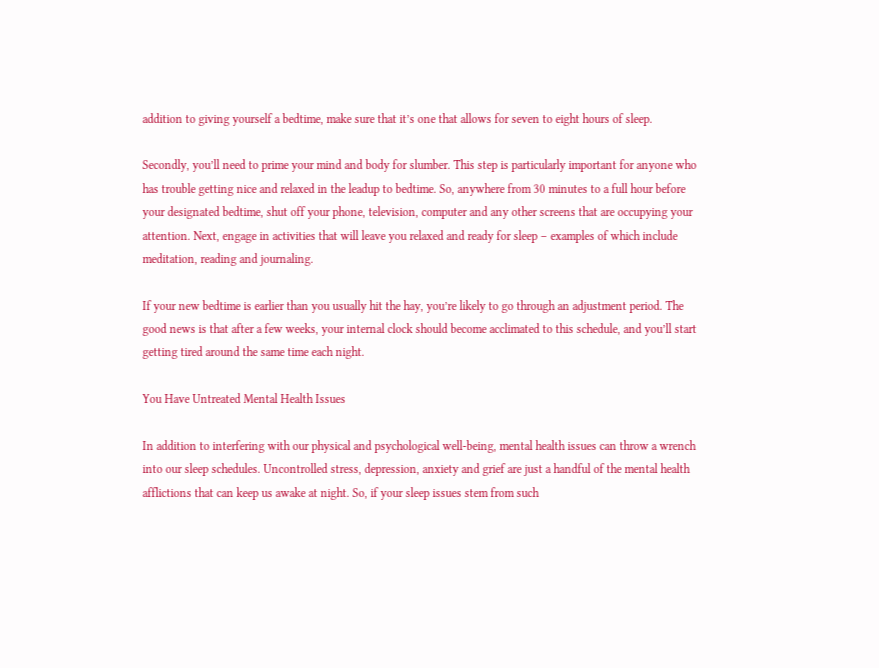addition to giving yourself a bedtime, make sure that it’s one that allows for seven to eight hours of sleep.

Secondly, you’ll need to prime your mind and body for slumber. This step is particularly important for anyone who has trouble getting nice and relaxed in the leadup to bedtime. So, anywhere from 30 minutes to a full hour before your designated bedtime, shut off your phone, television, computer and any other screens that are occupying your attention. Next, engage in activities that will leave you relaxed and ready for sleep – examples of which include meditation, reading and journaling.

If your new bedtime is earlier than you usually hit the hay, you’re likely to go through an adjustment period. The good news is that after a few weeks, your internal clock should become acclimated to this schedule, and you’ll start getting tired around the same time each night.

You Have Untreated Mental Health Issues

In addition to interfering with our physical and psychological well-being, mental health issues can throw a wrench into our sleep schedules. Uncontrolled stress, depression, anxiety and grief are just a handful of the mental health afflictions that can keep us awake at night. So, if your sleep issues stem from such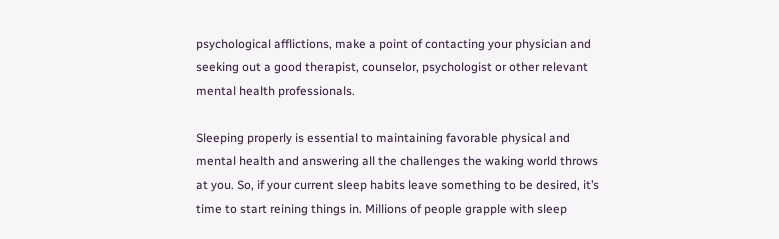psychological afflictions, make a point of contacting your physician and seeking out a good therapist, counselor, psychologist or other relevant mental health professionals.

Sleeping properly is essential to maintaining favorable physical and mental health and answering all the challenges the waking world throws at you. So, if your current sleep habits leave something to be desired, it’s time to start reining things in. Millions of people grapple with sleep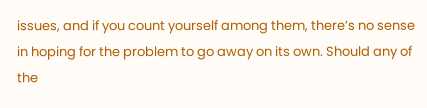issues, and if you count yourself among them, there’s no sense in hoping for the problem to go away on its own. Should any of the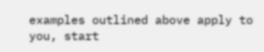examples outlined above apply to you, start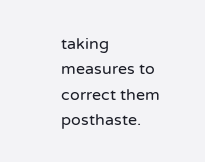taking measures to correct them posthaste.